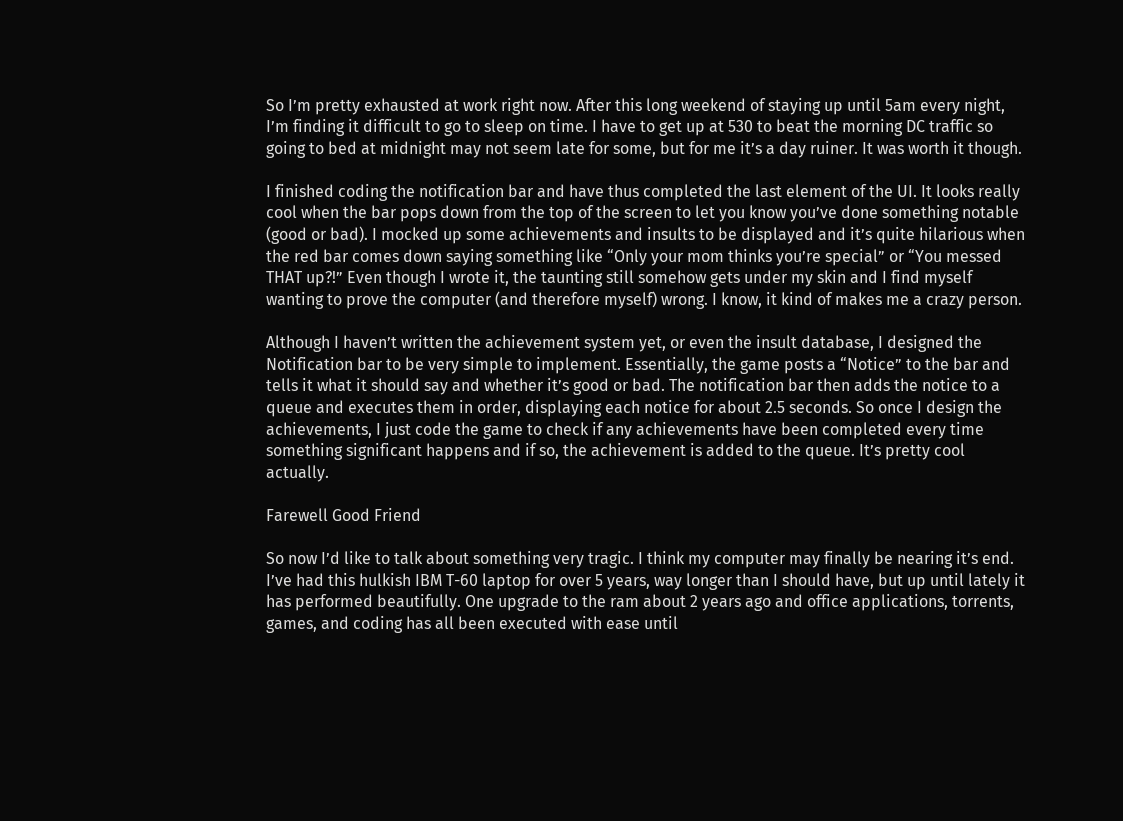So I’m pretty exhausted at work right now. After this long weekend of staying up until 5am every night, I’m finding it difficult to go to sleep on time. I have to get up at 530 to beat the morning DC traffic so going to bed at midnight may not seem late for some, but for me it’s a day ruiner. It was worth it though.

I finished coding the notification bar and have thus completed the last element of the UI. It looks really cool when the bar pops down from the top of the screen to let you know you’ve done something notable (good or bad). I mocked up some achievements and insults to be displayed and it’s quite hilarious when the red bar comes down saying something like “Only your mom thinks you’re special” or “You messed THAT up?!” Even though I wrote it, the taunting still somehow gets under my skin and I find myself wanting to prove the computer (and therefore myself) wrong. I know, it kind of makes me a crazy person.

Although I haven’t written the achievement system yet, or even the insult database, I designed the Notification bar to be very simple to implement. Essentially, the game posts a “Notice” to the bar and tells it what it should say and whether it’s good or bad. The notification bar then adds the notice to a queue and executes them in order, displaying each notice for about 2.5 seconds. So once I design the achievements, I just code the game to check if any achievements have been completed every time something significant happens and if so, the achievement is added to the queue. It’s pretty cool actually.

Farewell Good Friend

So now I’d like to talk about something very tragic. I think my computer may finally be nearing it’s end. I’ve had this hulkish IBM T-60 laptop for over 5 years, way longer than I should have, but up until lately it has performed beautifully. One upgrade to the ram about 2 years ago and office applications, torrents, games, and coding has all been executed with ease until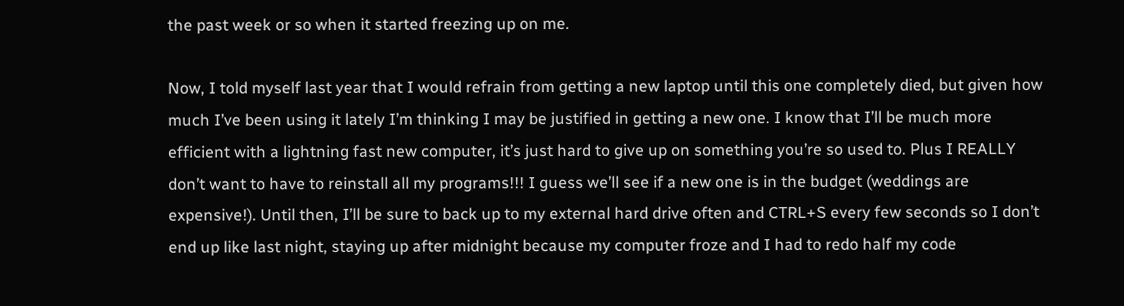the past week or so when it started freezing up on me.

Now, I told myself last year that I would refrain from getting a new laptop until this one completely died, but given how much I’ve been using it lately I’m thinking I may be justified in getting a new one. I know that I’ll be much more efficient with a lightning fast new computer, it’s just hard to give up on something you’re so used to. Plus I REALLY don’t want to have to reinstall all my programs!!! I guess we’ll see if a new one is in the budget (weddings are expensive!). Until then, I’ll be sure to back up to my external hard drive often and CTRL+S every few seconds so I don’t end up like last night, staying up after midnight because my computer froze and I had to redo half my code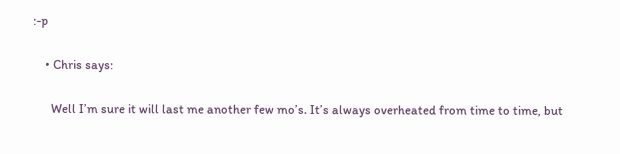:-p

    • Chris says:

      Well I’m sure it will last me another few mo’s. It’s always overheated from time to time, but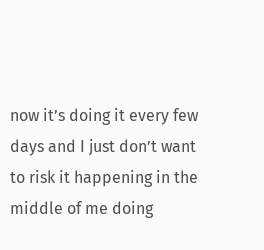now it’s doing it every few days and I just don’t want to risk it happening in the middle of me doing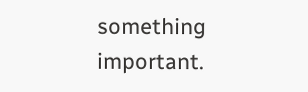something important.